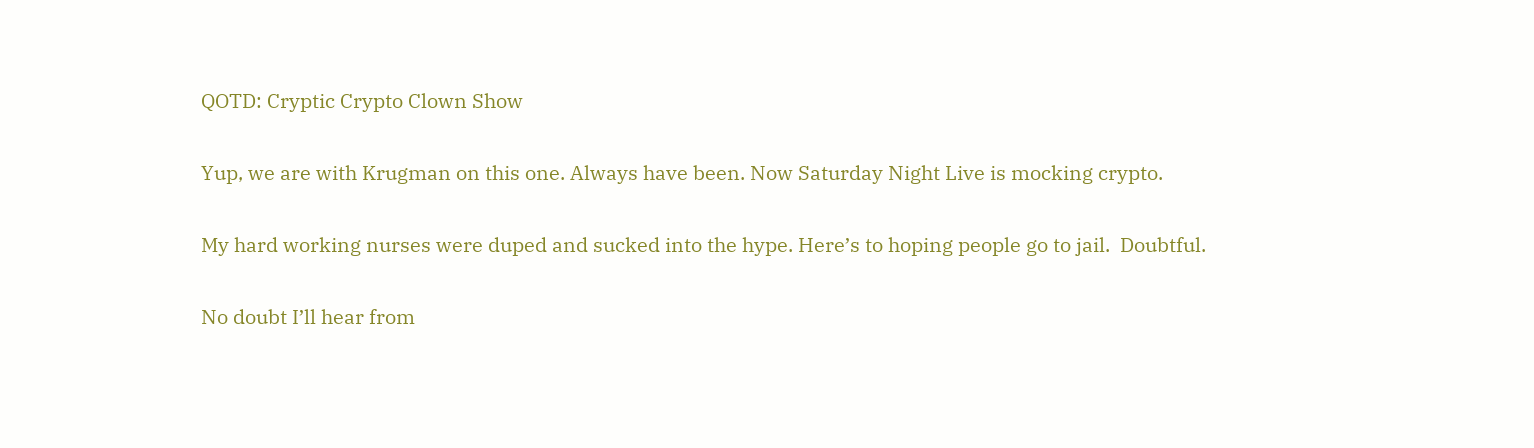QOTD: Cryptic Crypto Clown Show

Yup, we are with Krugman on this one. Always have been. Now Saturday Night Live is mocking crypto.

My hard working nurses were duped and sucked into the hype. Here’s to hoping people go to jail.  Doubtful.

No doubt I’ll hear from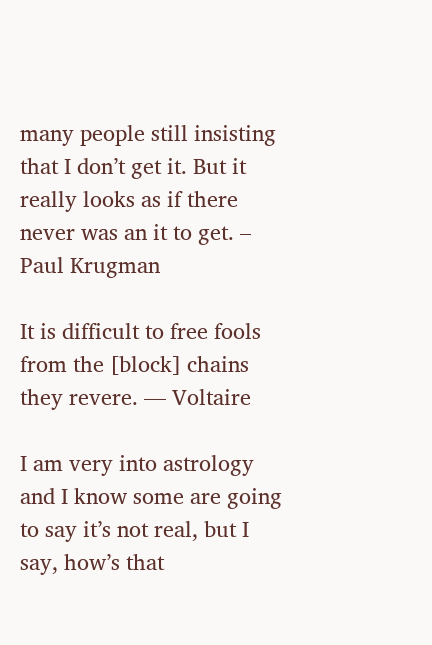many people still insisting that I don’t get it. But it really looks as if there never was an it to get. – Paul Krugman

It is difficult to free fools from the [block] chains they revere. — Voltaire

I am very into astrology and I know some are going to say it’s not real, but I say, how’s that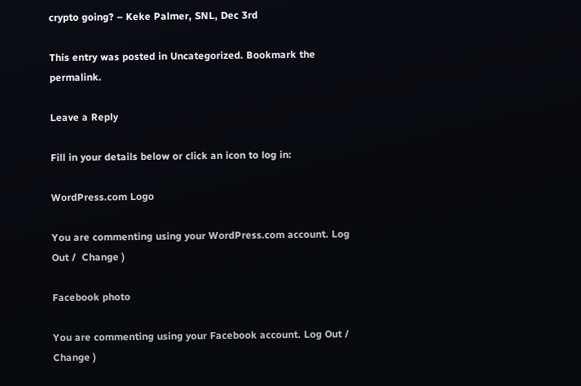crypto going? – Keke Palmer, SNL, Dec 3rd

This entry was posted in Uncategorized. Bookmark the permalink.

Leave a Reply

Fill in your details below or click an icon to log in:

WordPress.com Logo

You are commenting using your WordPress.com account. Log Out /  Change )

Facebook photo

You are commenting using your Facebook account. Log Out /  Change )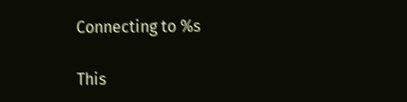Connecting to %s

This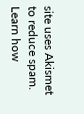site uses Akismet to reduce spam. Learn how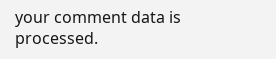your comment data is processed.